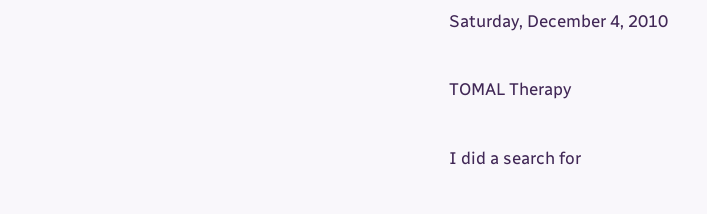Saturday, December 4, 2010

TOMAL Therapy

I did a search for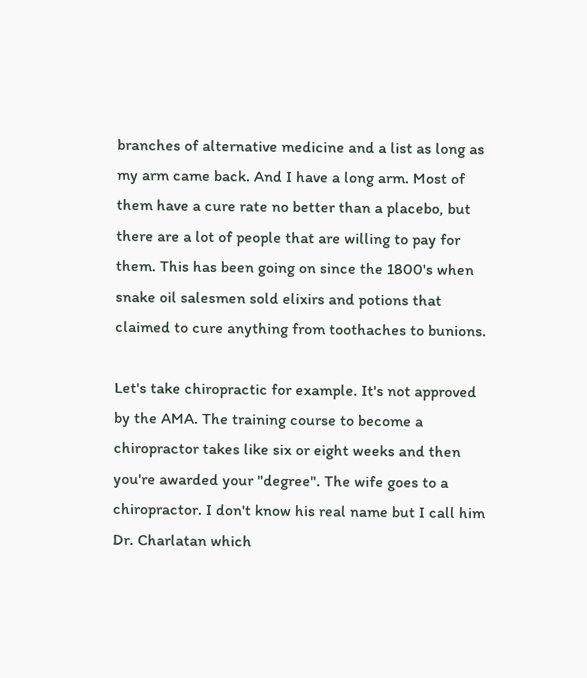branches of alternative medicine and a list as long as my arm came back. And I have a long arm. Most of them have a cure rate no better than a placebo, but there are a lot of people that are willing to pay for them. This has been going on since the 1800's when snake oil salesmen sold elixirs and potions that claimed to cure anything from toothaches to bunions.

Let's take chiropractic for example. It's not approved by the AMA. The training course to become a chiropractor takes like six or eight weeks and then you're awarded your "degree". The wife goes to a chiropractor. I don't know his real name but I call him Dr. Charlatan which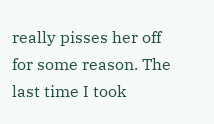really pisses her off for some reason. The last time I took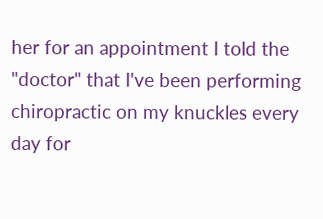her for an appointment I told the "doctor" that I've been performing chiropractic on my knuckles every day for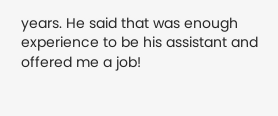years. He said that was enough experience to be his assistant and offered me a job!